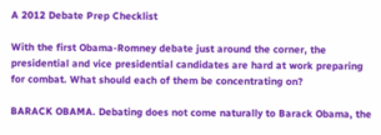A 2012 Debate Prep Checklist

With the first Obama-Romney debate just around the corner, the presidential and vice presidential candidates are hard at work preparing for combat. What should each of them be concentrating on?

BARACK OBAMA. Debating does not come naturally to Barack Obama, the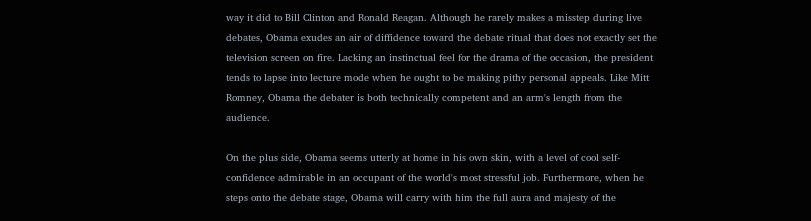way it did to Bill Clinton and Ronald Reagan. Although he rarely makes a misstep during live debates, Obama exudes an air of diffidence toward the debate ritual that does not exactly set the television screen on fire. Lacking an instinctual feel for the drama of the occasion, the president tends to lapse into lecture mode when he ought to be making pithy personal appeals. Like Mitt Romney, Obama the debater is both technically competent and an arm's length from the audience.

On the plus side, Obama seems utterly at home in his own skin, with a level of cool self-confidence admirable in an occupant of the world's most stressful job. Furthermore, when he steps onto the debate stage, Obama will carry with him the full aura and majesty of the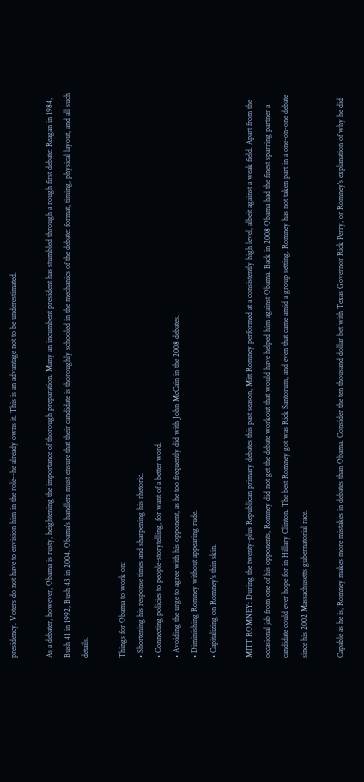presidency. Voters do not have to envision him in the role--he already owns it. This is an advantage not to be underestimated.

As a debater, however, Obama is rusty, heightening the importance of thorough preparation. Many an incumbent president has stumbled through a rough first debate: Reagan in 1984, Bush 41 in 1992, Bush 43 in 2004. Obama's handlers must ensure that their candidate is thoroughly schooled in the mechanics of the debate: format, timing, physical layout, and all such details.

Things for Obama to work on:
• Shortening his response times and sharpening his rhetoric.
• Connecting policies to people-storytelling, for want of a better word.
• Avoiding the urge to agree with his opponent, as he too frequently did with John McCain in the 2008 debates.
• Diminishing Romney without appearing rude.
• Capitalizing on Romney's thin skin.

MITT ROMNEY: During the twenty-plus Republican primary debates this past season, Mitt Romney performed at a consistently high level, albeit against a weak field. Apart from the occasional jab from one of his opponents, Romney did not get the debate workout that would have helped him against Obama. Back in 2008 Obama had the finest sparring partner a candidate could ever hope for in Hillary Clinton. The best Romney got was Rick Santorum, and even that came amid a group setting. Romney has not taken part in a one-on-one debate since his 2002 Massachusetts gubernatorial race.

Capable as he is, Romney makes more mistakes in debates than Obama. Consider the ten thousand dollar bet with Texas Governor Rick Perry, or Romney's explanation of why he did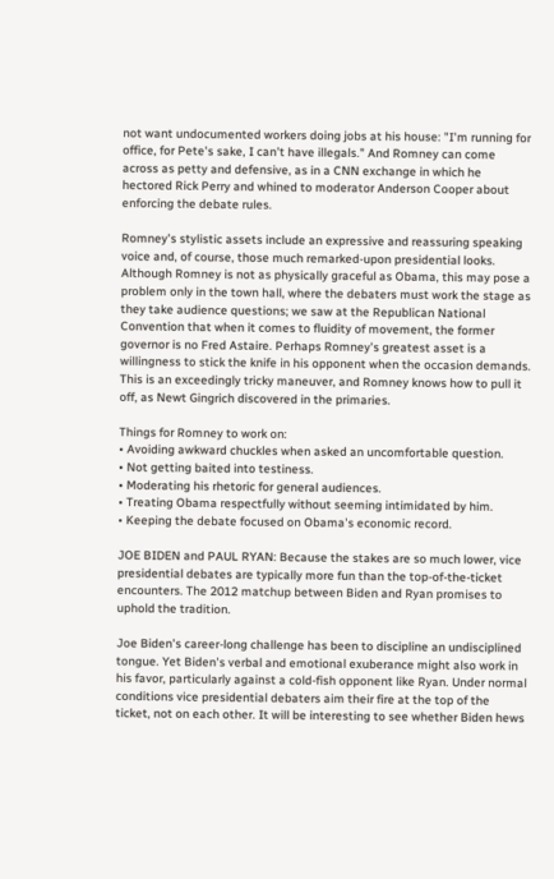not want undocumented workers doing jobs at his house: "I'm running for office, for Pete's sake, I can't have illegals." And Romney can come across as petty and defensive, as in a CNN exchange in which he hectored Rick Perry and whined to moderator Anderson Cooper about enforcing the debate rules.

Romney's stylistic assets include an expressive and reassuring speaking voice and, of course, those much remarked-upon presidential looks. Although Romney is not as physically graceful as Obama, this may pose a problem only in the town hall, where the debaters must work the stage as they take audience questions; we saw at the Republican National Convention that when it comes to fluidity of movement, the former governor is no Fred Astaire. Perhaps Romney's greatest asset is a willingness to stick the knife in his opponent when the occasion demands. This is an exceedingly tricky maneuver, and Romney knows how to pull it off, as Newt Gingrich discovered in the primaries.

Things for Romney to work on:
• Avoiding awkward chuckles when asked an uncomfortable question.
• Not getting baited into testiness.
• Moderating his rhetoric for general audiences.
• Treating Obama respectfully without seeming intimidated by him.
• Keeping the debate focused on Obama's economic record.

JOE BIDEN and PAUL RYAN: Because the stakes are so much lower, vice presidential debates are typically more fun than the top-of-the-ticket encounters. The 2012 matchup between Biden and Ryan promises to uphold the tradition.

Joe Biden's career-long challenge has been to discipline an undisciplined tongue. Yet Biden's verbal and emotional exuberance might also work in his favor, particularly against a cold-fish opponent like Ryan. Under normal conditions vice presidential debaters aim their fire at the top of the ticket, not on each other. It will be interesting to see whether Biden hews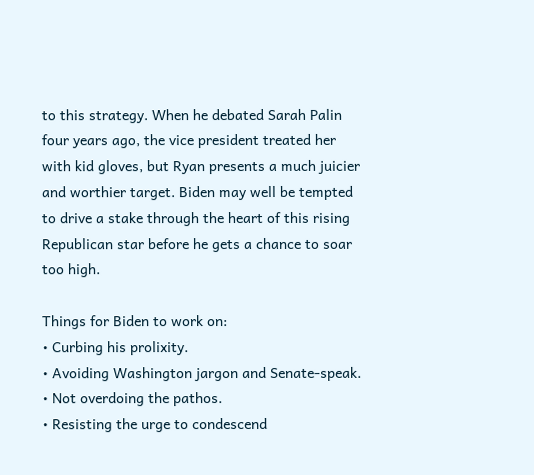to this strategy. When he debated Sarah Palin four years ago, the vice president treated her with kid gloves, but Ryan presents a much juicier and worthier target. Biden may well be tempted to drive a stake through the heart of this rising Republican star before he gets a chance to soar too high.

Things for Biden to work on:
• Curbing his prolixity.
• Avoiding Washington jargon and Senate-speak.
• Not overdoing the pathos.
• Resisting the urge to condescend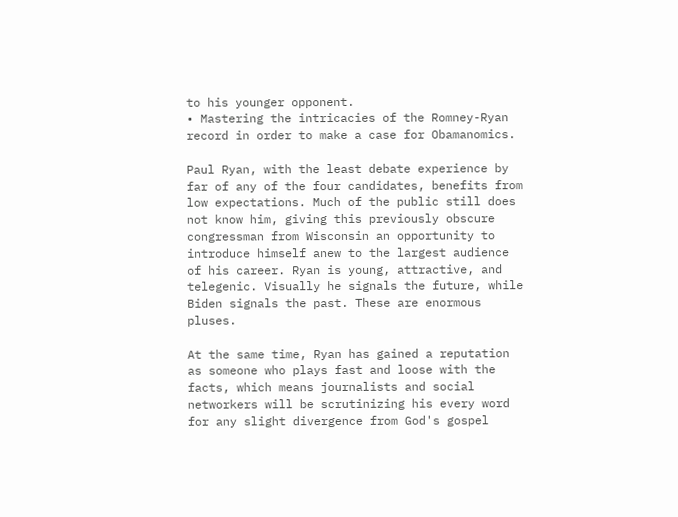to his younger opponent.
• Mastering the intricacies of the Romney-Ryan record in order to make a case for Obamanomics.

Paul Ryan, with the least debate experience by far of any of the four candidates, benefits from low expectations. Much of the public still does not know him, giving this previously obscure congressman from Wisconsin an opportunity to introduce himself anew to the largest audience of his career. Ryan is young, attractive, and telegenic. Visually he signals the future, while Biden signals the past. These are enormous pluses.

At the same time, Ryan has gained a reputation as someone who plays fast and loose with the facts, which means journalists and social networkers will be scrutinizing his every word for any slight divergence from God's gospel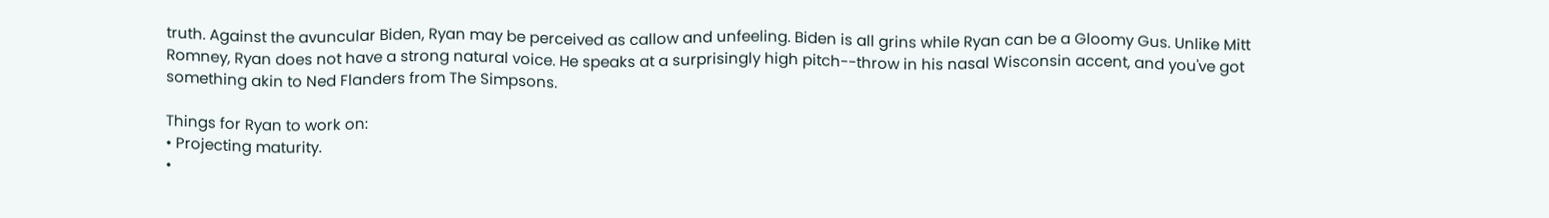truth. Against the avuncular Biden, Ryan may be perceived as callow and unfeeling. Biden is all grins while Ryan can be a Gloomy Gus. Unlike Mitt Romney, Ryan does not have a strong natural voice. He speaks at a surprisingly high pitch--throw in his nasal Wisconsin accent, and you've got something akin to Ned Flanders from The Simpsons.

Things for Ryan to work on:
• Projecting maturity.
•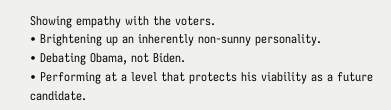Showing empathy with the voters.
• Brightening up an inherently non-sunny personality.
• Debating Obama, not Biden.
• Performing at a level that protects his viability as a future candidate.